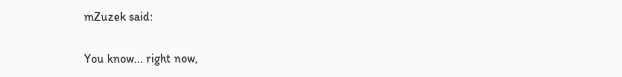mZuzek said:

You know... right now,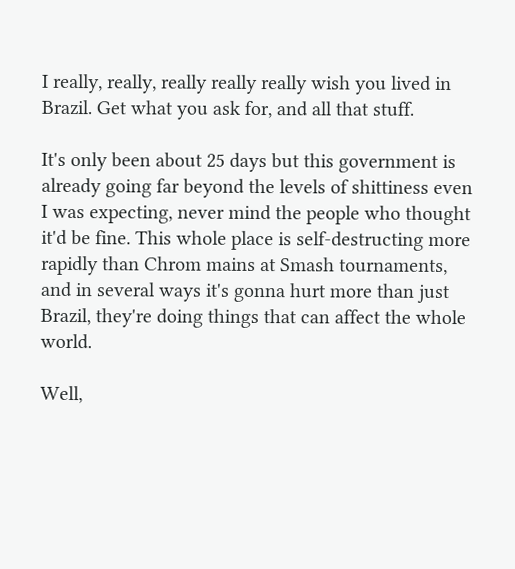I really, really, really really really wish you lived in Brazil. Get what you ask for, and all that stuff.

It's only been about 25 days but this government is already going far beyond the levels of shittiness even I was expecting, never mind the people who thought it'd be fine. This whole place is self-destructing more rapidly than Chrom mains at Smash tournaments, and in several ways it's gonna hurt more than just Brazil, they're doing things that can affect the whole world.

Well,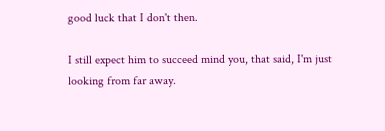good luck that I don't then.

I still expect him to succeed mind you, that said, I'm just looking from far away.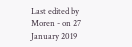Last edited by Moren - on 27 January 2019